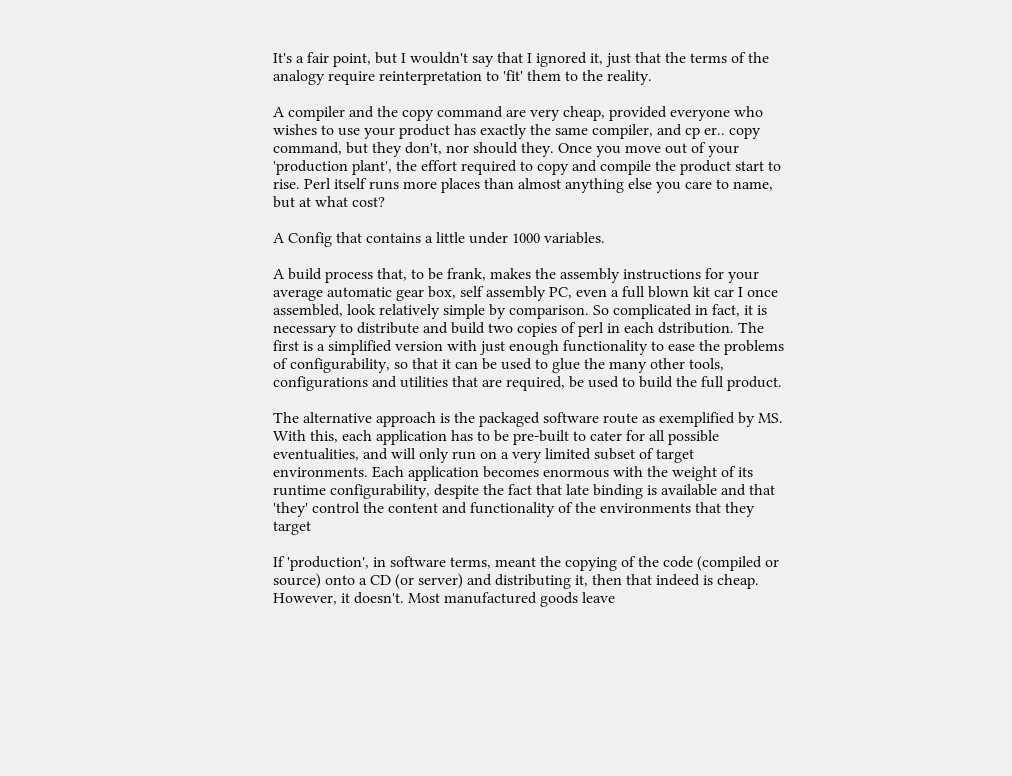It's a fair point, but I wouldn't say that I ignored it, just that the terms of the analogy require reinterpretation to 'fit' them to the reality.

A compiler and the copy command are very cheap, provided everyone who wishes to use your product has exactly the same compiler, and cp er.. copy command, but they don't, nor should they. Once you move out of your 'production plant', the effort required to copy and compile the product start to rise. Perl itself runs more places than almost anything else you care to name, but at what cost?

A Config that contains a little under 1000 variables.

A build process that, to be frank, makes the assembly instructions for your average automatic gear box, self assembly PC, even a full blown kit car I once assembled, look relatively simple by comparison. So complicated in fact, it is necessary to distribute and build two copies of perl in each dstribution. The first is a simplified version with just enough functionality to ease the problems of configurability, so that it can be used to glue the many other tools, configurations and utilities that are required, be used to build the full product.

The alternative approach is the packaged software route as exemplified by MS. With this, each application has to be pre-built to cater for all possible eventualities, and will only run on a very limited subset of target environments. Each application becomes enormous with the weight of its runtime configurability, despite the fact that late binding is available and that 'they' control the content and functionality of the environments that they target

If 'production', in software terms, meant the copying of the code (compiled or source) onto a CD (or server) and distributing it, then that indeed is cheap. However, it doesn't. Most manufactured goods leave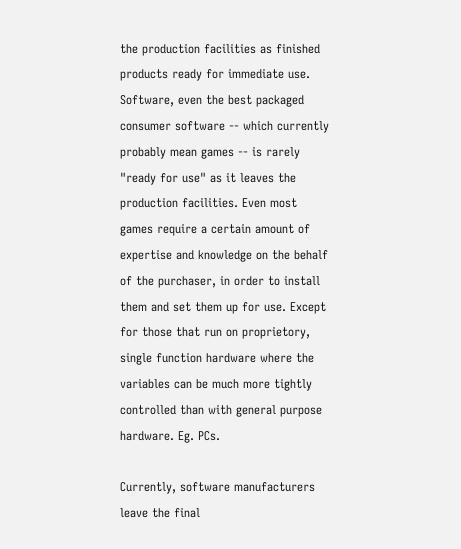the production facilities as finished products ready for immediate use. Software, even the best packaged consumer software -- which currently probably mean games -- is rarely "ready for use" as it leaves the production facilities. Even most games require a certain amount of expertise and knowledge on the behalf of the purchaser, in order to install them and set them up for use. Except for those that run on proprietory, single function hardware where the variables can be much more tightly controlled than with general purpose hardware. Eg. PCs.

Currently, software manufacturers leave the final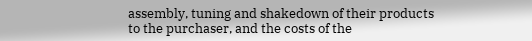assembly, tuning and shakedown of their products to the purchaser, and the costs of the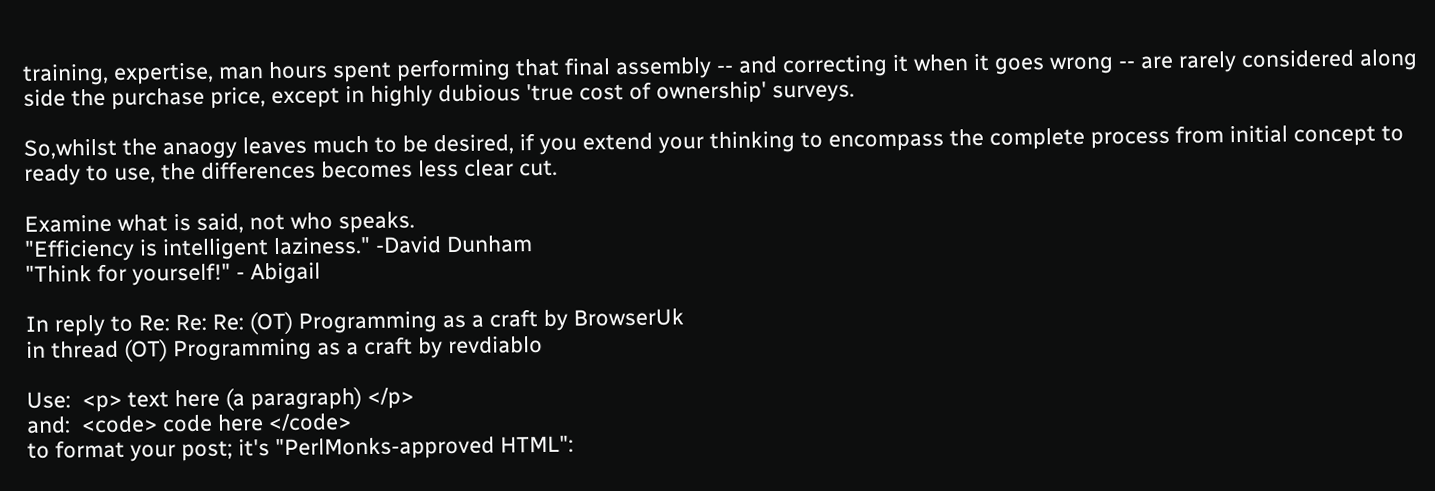training, expertise, man hours spent performing that final assembly -- and correcting it when it goes wrong -- are rarely considered along side the purchase price, except in highly dubious 'true cost of ownership' surveys.

So,whilst the anaogy leaves much to be desired, if you extend your thinking to encompass the complete process from initial concept to ready to use, the differences becomes less clear cut.

Examine what is said, not who speaks.
"Efficiency is intelligent laziness." -David Dunham
"Think for yourself!" - Abigail

In reply to Re: Re: Re: (OT) Programming as a craft by BrowserUk
in thread (OT) Programming as a craft by revdiablo

Use:  <p> text here (a paragraph) </p>
and:  <code> code here </code>
to format your post; it's "PerlMonks-approved HTML":